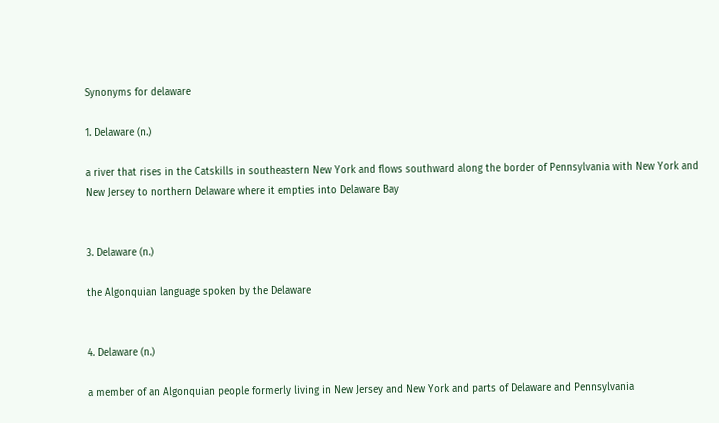Synonyms for delaware

1. Delaware (n.)

a river that rises in the Catskills in southeastern New York and flows southward along the border of Pennsylvania with New York and New Jersey to northern Delaware where it empties into Delaware Bay


3. Delaware (n.)

the Algonquian language spoken by the Delaware


4. Delaware (n.)

a member of an Algonquian people formerly living in New Jersey and New York and parts of Delaware and Pennsylvania